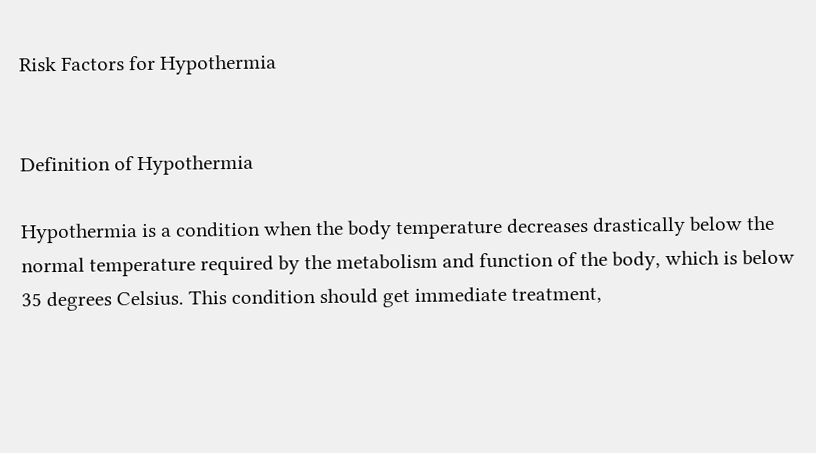Risk Factors for Hypothermia


Definition of Hypothermia

Hypothermia is a condition when the body temperature decreases drastically below the normal temperature required by the metabolism and function of the body, which is below 35 degrees Celsius. This condition should get immediate treatment,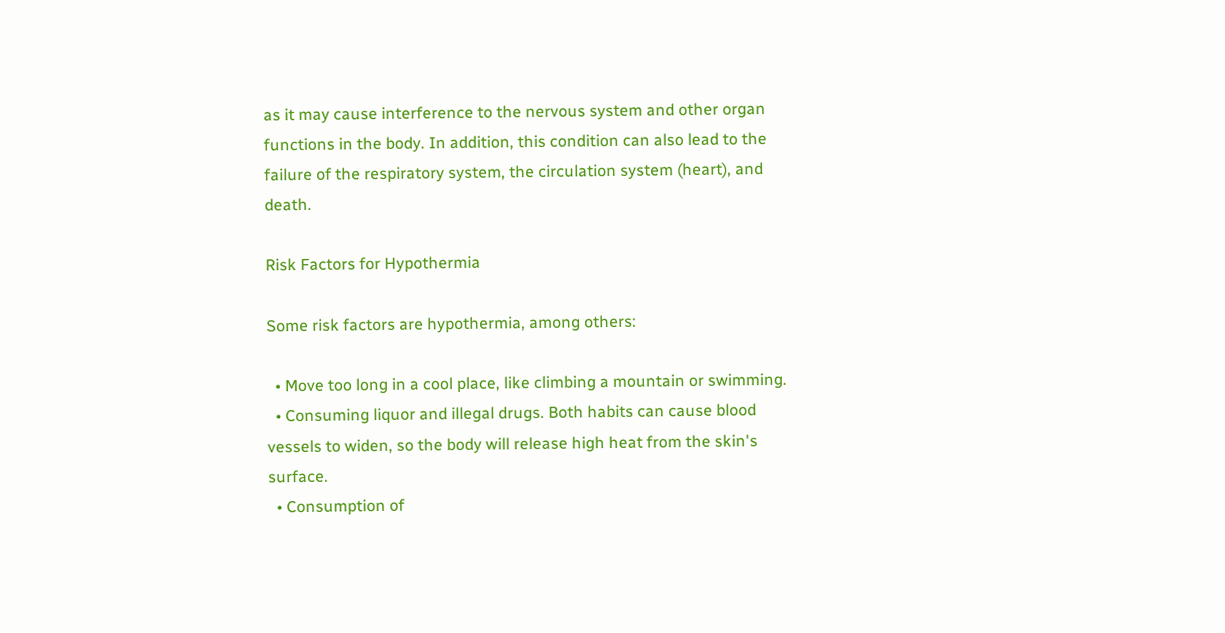as it may cause interference to the nervous system and other organ functions in the body. In addition, this condition can also lead to the failure of the respiratory system, the circulation system (heart), and death.

Risk Factors for Hypothermia

Some risk factors are hypothermia, among others:

  • Move too long in a cool place, like climbing a mountain or swimming.
  • Consuming liquor and illegal drugs. Both habits can cause blood vessels to widen, so the body will release high heat from the skin's surface.
  • Consumption of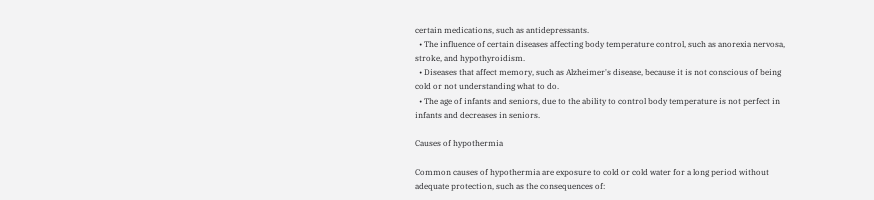certain medications, such as antidepressants.
  • The influence of certain diseases affecting body temperature control, such as anorexia nervosa, stroke, and hypothyroidism.
  • Diseases that affect memory, such as Alzheimer's disease, because it is not conscious of being cold or not understanding what to do.
  • The age of infants and seniors, due to the ability to control body temperature is not perfect in infants and decreases in seniors.

Causes of hypothermia

Common causes of hypothermia are exposure to cold or cold water for a long period without adequate protection, such as the consequences of: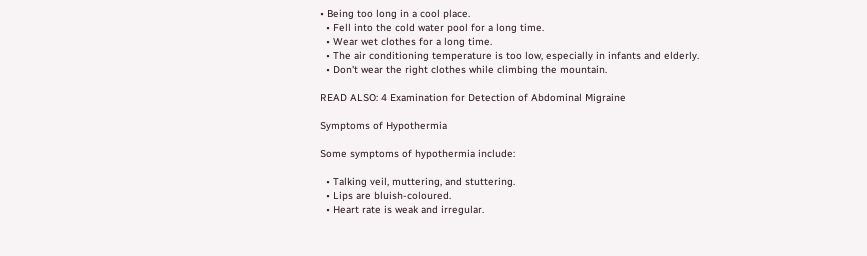• Being too long in a cool place.
  • Fell into the cold water pool for a long time.
  • Wear wet clothes for a long time.
  • The air conditioning temperature is too low, especially in infants and elderly.
  • Don't wear the right clothes while climbing the mountain.

READ ALSO: 4 Examination for Detection of Abdominal Migraine

Symptoms of Hypothermia

Some symptoms of hypothermia include:

  • Talking veil, muttering, and stuttering.
  • Lips are bluish-coloured.
  • Heart rate is weak and irregular.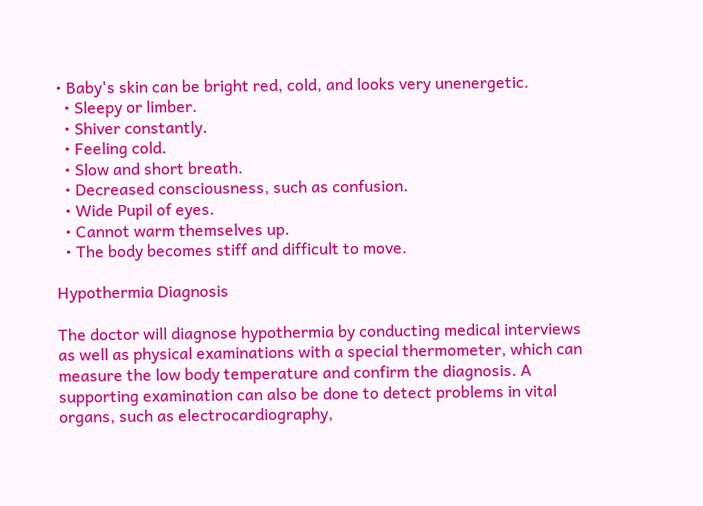• Baby's skin can be bright red, cold, and looks very unenergetic.
  • Sleepy or limber.
  • Shiver constantly.
  • Feeling cold.
  • Slow and short breath.
  • Decreased consciousness, such as confusion.
  • Wide Pupil of eyes.
  • Cannot warm themselves up.
  • The body becomes stiff and difficult to move.

Hypothermia Diagnosis

The doctor will diagnose hypothermia by conducting medical interviews as well as physical examinations with a special thermometer, which can measure the low body temperature and confirm the diagnosis. A supporting examination can also be done to detect problems in vital organs, such as electrocardiography,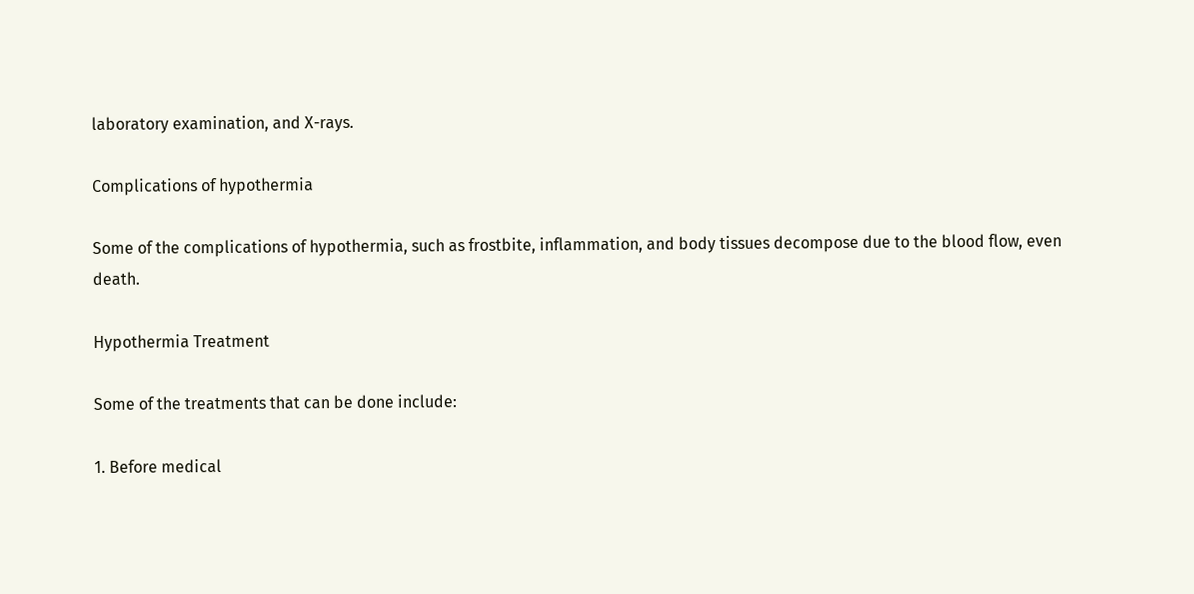laboratory examination, and X-rays.

Complications of hypothermia

Some of the complications of hypothermia, such as frostbite, inflammation, and body tissues decompose due to the blood flow, even death.

Hypothermia Treatment

Some of the treatments that can be done include:

1. Before medical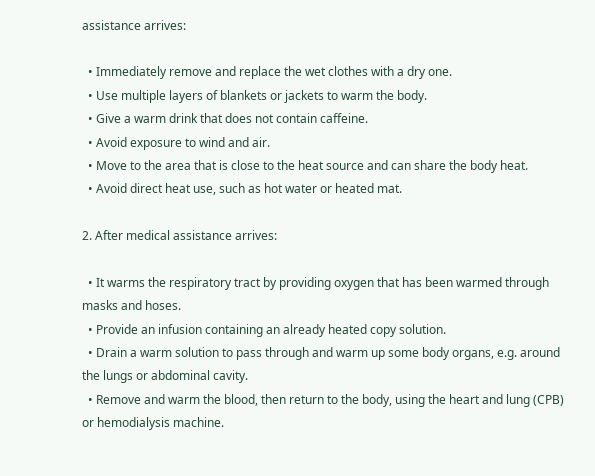assistance arrives:

  • Immediately remove and replace the wet clothes with a dry one.
  • Use multiple layers of blankets or jackets to warm the body.
  • Give a warm drink that does not contain caffeine.
  • Avoid exposure to wind and air.
  • Move to the area that is close to the heat source and can share the body heat.
  • Avoid direct heat use, such as hot water or heated mat.

2. After medical assistance arrives:

  • It warms the respiratory tract by providing oxygen that has been warmed through masks and hoses.
  • Provide an infusion containing an already heated copy solution.
  • Drain a warm solution to pass through and warm up some body organs, e.g. around the lungs or abdominal cavity.
  • Remove and warm the blood, then return to the body, using the heart and lung (CPB) or hemodialysis machine.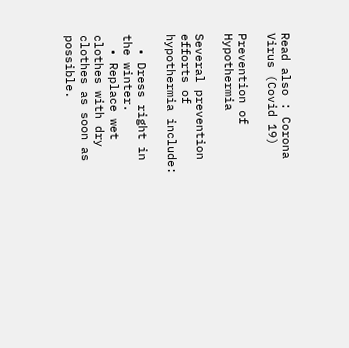Read also : Corona Virus (Covid 19)

Prevention of Hypothermia

Several prevention efforts of hypothermia include:

  • Dress right in the winter.
  • Replace wet clothes with dry clothes as soon as possible.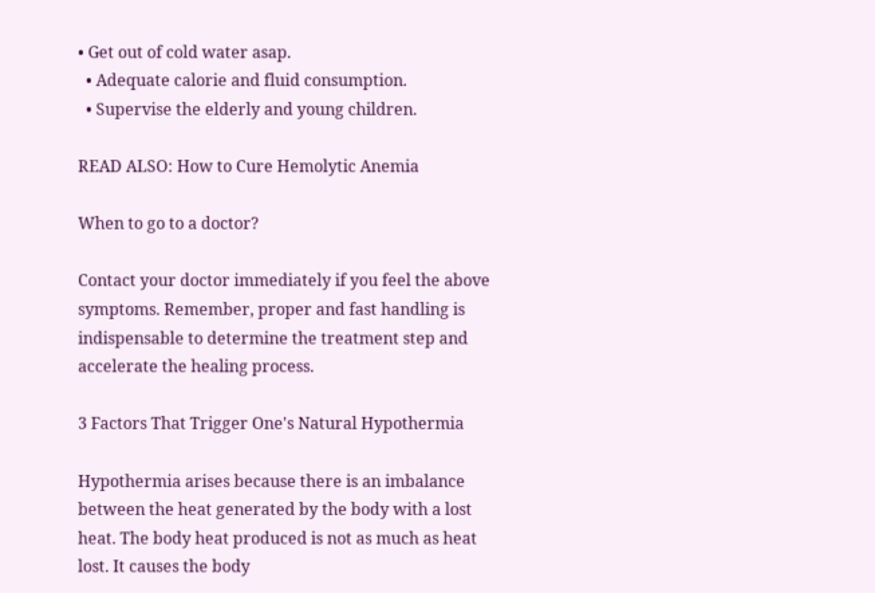• Get out of cold water asap.
  • Adequate calorie and fluid consumption.
  • Supervise the elderly and young children.

READ ALSO: How to Cure Hemolytic Anemia

When to go to a doctor?

Contact your doctor immediately if you feel the above symptoms. Remember, proper and fast handling is indispensable to determine the treatment step and accelerate the healing process.

3 Factors That Trigger One's Natural Hypothermia

Hypothermia arises because there is an imbalance between the heat generated by the body with a lost heat. The body heat produced is not as much as heat lost. It causes the body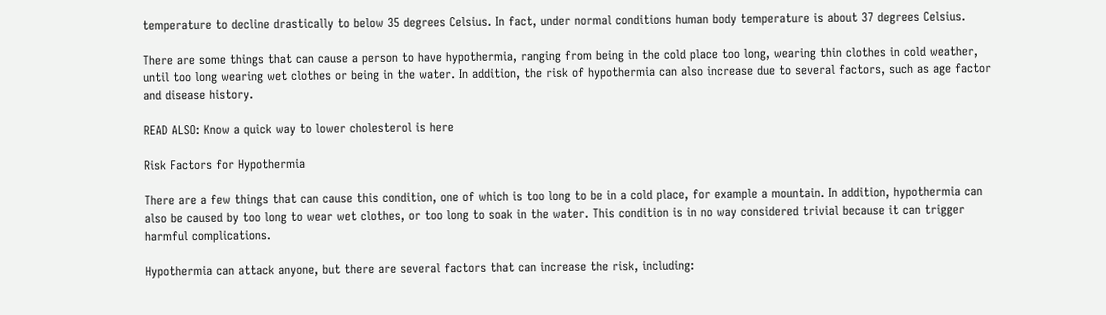temperature to decline drastically to below 35 degrees Celsius. In fact, under normal conditions human body temperature is about 37 degrees Celsius.

There are some things that can cause a person to have hypothermia, ranging from being in the cold place too long, wearing thin clothes in cold weather, until too long wearing wet clothes or being in the water. In addition, the risk of hypothermia can also increase due to several factors, such as age factor and disease history.

READ ALSO: Know a quick way to lower cholesterol is here

Risk Factors for Hypothermia

There are a few things that can cause this condition, one of which is too long to be in a cold place, for example a mountain. In addition, hypothermia can also be caused by too long to wear wet clothes, or too long to soak in the water. This condition is in no way considered trivial because it can trigger harmful complications.

Hypothermia can attack anyone, but there are several factors that can increase the risk, including: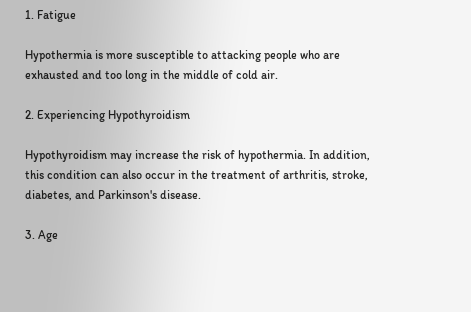1. Fatigue

Hypothermia is more susceptible to attacking people who are exhausted and too long in the middle of cold air.

2. Experiencing Hypothyroidism

Hypothyroidism may increase the risk of hypothermia. In addition, this condition can also occur in the treatment of arthritis, stroke, diabetes, and Parkinson's disease.

3. Age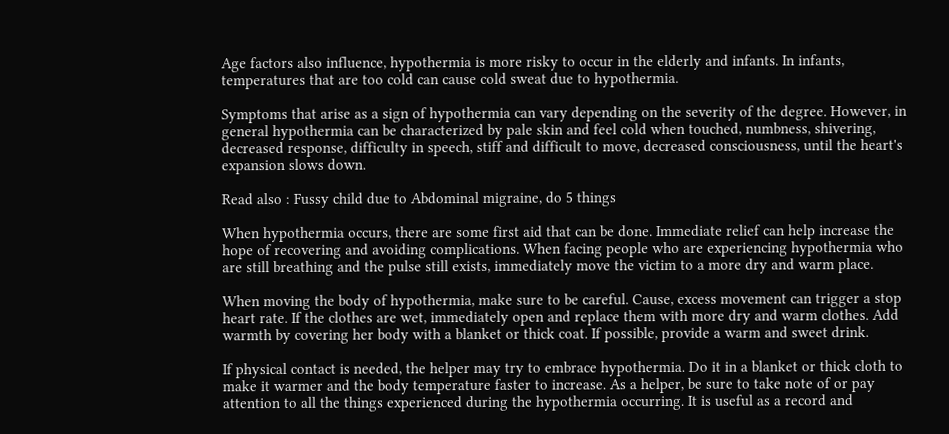Age factors also influence, hypothermia is more risky to occur in the elderly and infants. In infants, temperatures that are too cold can cause cold sweat due to hypothermia.

Symptoms that arise as a sign of hypothermia can vary depending on the severity of the degree. However, in general hypothermia can be characterized by pale skin and feel cold when touched, numbness, shivering, decreased response, difficulty in speech, stiff and difficult to move, decreased consciousness, until the heart's expansion slows down.

Read also : Fussy child due to Abdominal migraine, do 5 things

When hypothermia occurs, there are some first aid that can be done. Immediate relief can help increase the hope of recovering and avoiding complications. When facing people who are experiencing hypothermia who are still breathing and the pulse still exists, immediately move the victim to a more dry and warm place.

When moving the body of hypothermia, make sure to be careful. Cause, excess movement can trigger a stop heart rate. If the clothes are wet, immediately open and replace them with more dry and warm clothes. Add warmth by covering her body with a blanket or thick coat. If possible, provide a warm and sweet drink.

If physical contact is needed, the helper may try to embrace hypothermia. Do it in a blanket or thick cloth to make it warmer and the body temperature faster to increase. As a helper, be sure to take note of or pay attention to all the things experienced during the hypothermia occurring. It is useful as a record and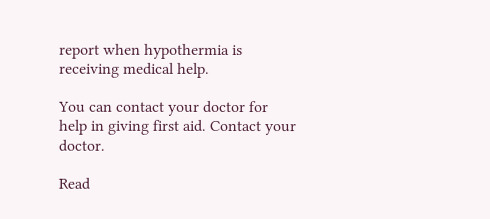report when hypothermia is receiving medical help.

You can contact your doctor for help in giving first aid. Contact your doctor.

Read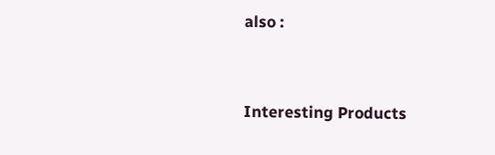also :


Interesting Products